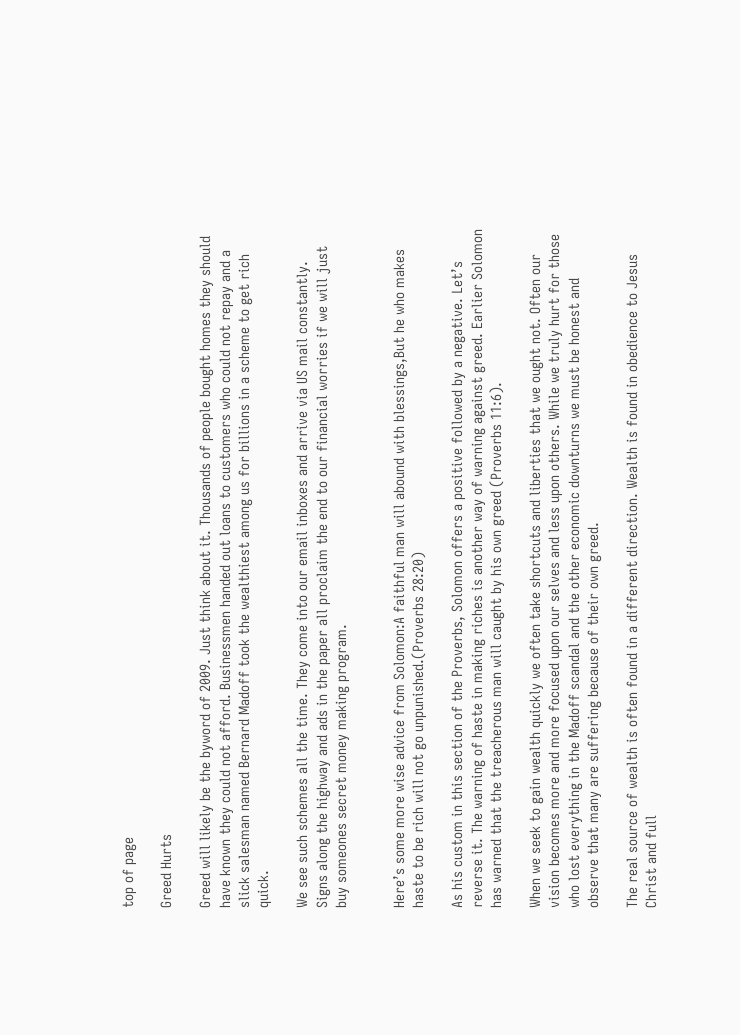top of page

Greed Hurts

Greed will likely be the byword of 2009. Just think about it. Thousands of people bought homes they should have known they could not afford. Businessmen handed out loans to customers who could not repay and a slick salesman named Bernard Madoff took the wealthiest among us for billions in a scheme to get rich quick.

We see such schemes all the time. They come into our email inboxes and arrive via US mail constantly. Signs along the highway and ads in the paper all proclaim the end to our financial worries if we will just buy someones secret money making program.


Here’s some more wise advice from Solomon:A faithful man will abound with blessings,But he who makes haste to be rich will not go unpunished.(Proverbs 28:20)

As his custom in this section of the Proverbs, Solomon offers a positive followed by a negative. Let’s reverse it. The warning of haste in making riches is another way of warning against greed. Earlier Solomon has warned that the treacherous man will caught by his own greed (Proverbs 11:6).

When we seek to gain wealth quickly we often take shortcuts and liberties that we ought not. Often our vision becomes more and more focused upon our selves and less upon others. While we truly hurt for those who lost everything in the Madoff scandal and the other economic downturns we must be honest and observe that many are suffering because of their own greed.

The real source of wealth is often found in a different direction. Wealth is found in obedience to Jesus Christ and full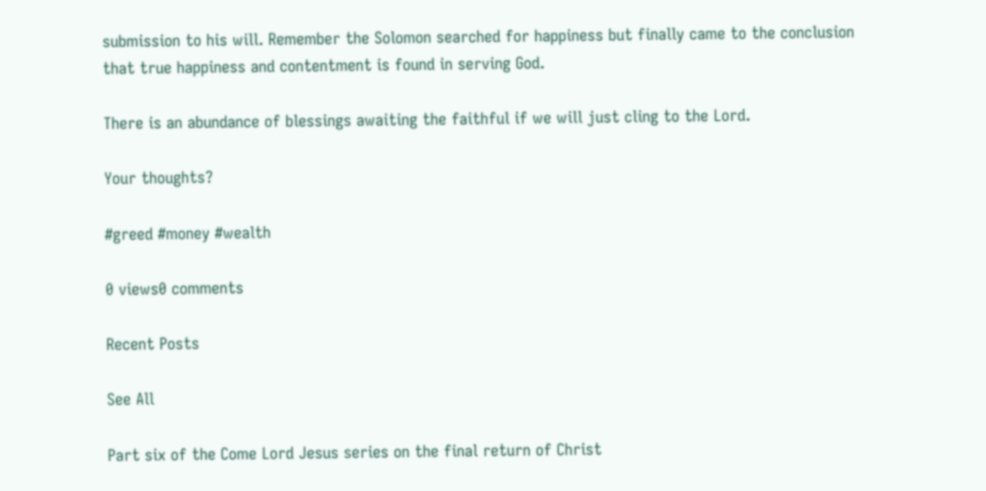submission to his will. Remember the Solomon searched for happiness but finally came to the conclusion that true happiness and contentment is found in serving God.

There is an abundance of blessings awaiting the faithful if we will just cling to the Lord.

Your thoughts?

#greed #money #wealth

0 views0 comments

Recent Posts

See All

Part six of the Come Lord Jesus series on the final return of Christ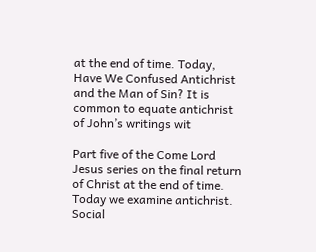at the end of time. Today, Have We Confused Antichrist and the Man of Sin? It is common to equate antichrist of John’s writings wit

Part five of the Come Lord Jesus series on the final return of Christ at the end of time. Today we examine antichrist. Social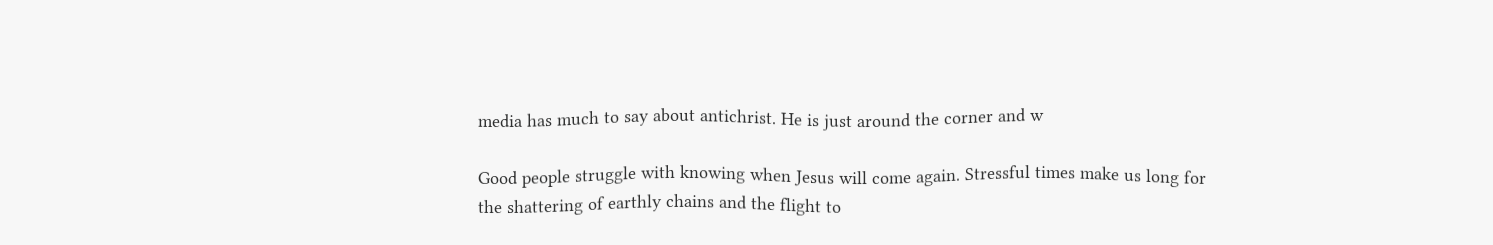media has much to say about antichrist. He is just around the corner and w

Good people struggle with knowing when Jesus will come again. Stressful times make us long for the shattering of earthly chains and the flight to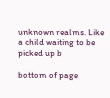unknown realms. Like a child waiting to be picked up b

bottom of page